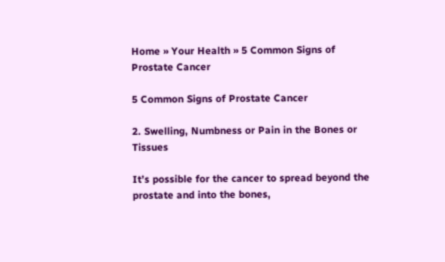Home » Your Health » 5 Common Signs of Prostate Cancer

5 Common Signs of Prostate Cancer

2. Swelling, Numbness or Pain in the Bones or Tissues

It’s possible for the cancer to spread beyond the prostate and into the bones,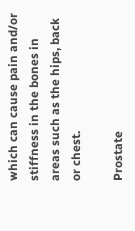which can cause pain and/or stiffness in the bones in areas such as the hips, back or chest.

Prostate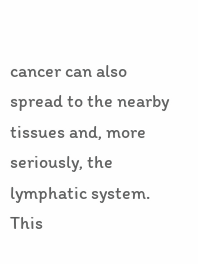cancer can also spread to the nearby tissues and, more seriously, the lymphatic system. This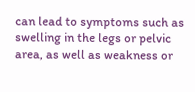can lead to symptoms such as swelling in the legs or pelvic area, as well as weakness or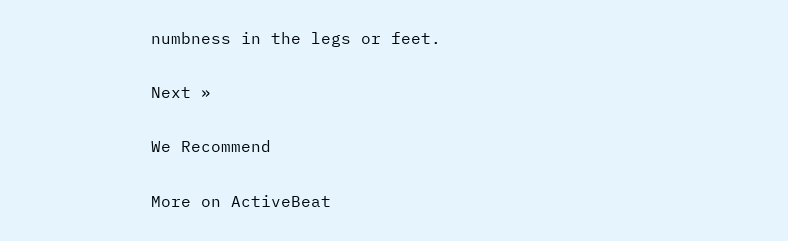numbness in the legs or feet.

Next »

We Recommend

More on ActiveBeat